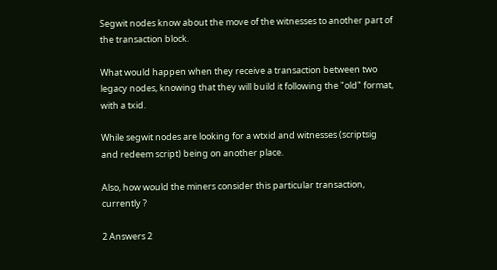Segwit nodes know about the move of the witnesses to another part of the transaction block.

What would happen when they receive a transaction between two legacy nodes, knowing that they will build it following the "old" format, with a txid.

While segwit nodes are looking for a wtxid and witnesses (scriptsig and redeem script) being on another place.

Also, how would the miners consider this particular transaction, currently ?

2 Answers 2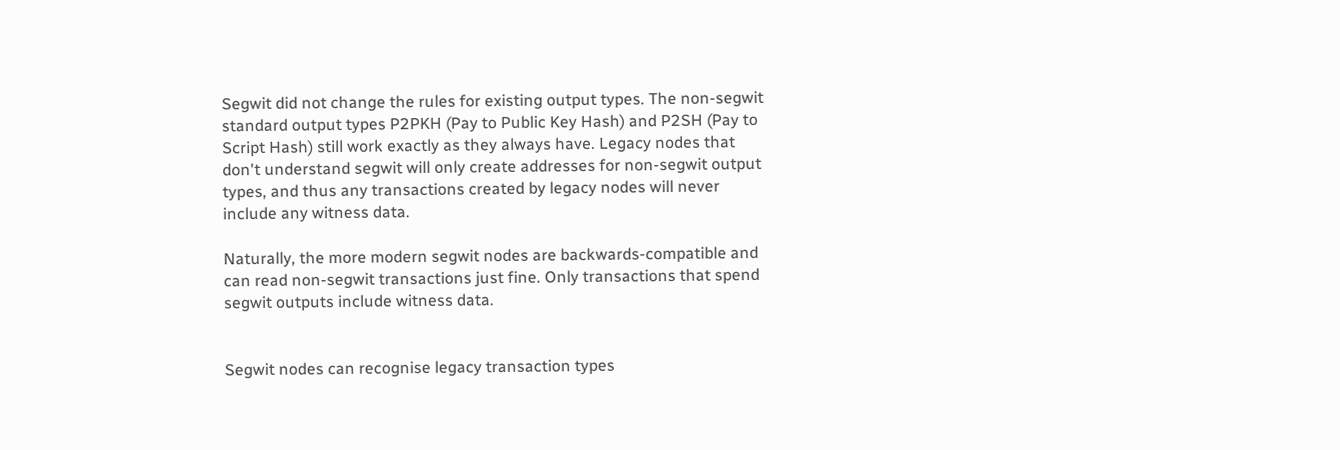Segwit did not change the rules for existing output types. The non-segwit standard output types P2PKH (Pay to Public Key Hash) and P2SH (Pay to Script Hash) still work exactly as they always have. Legacy nodes that don't understand segwit will only create addresses for non-segwit output types, and thus any transactions created by legacy nodes will never include any witness data.

Naturally, the more modern segwit nodes are backwards-compatible and can read non-segwit transactions just fine. Only transactions that spend segwit outputs include witness data.


Segwit nodes can recognise legacy transaction types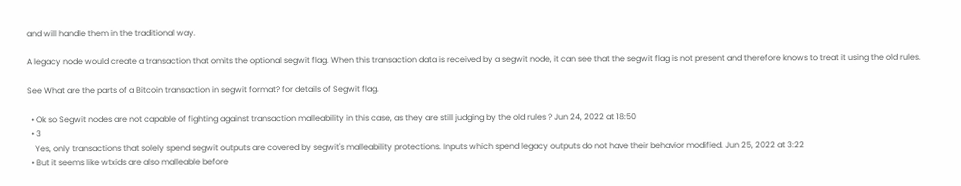and will handle them in the traditional way.

A legacy node would create a transaction that omits the optional segwit flag. When this transaction data is received by a segwit node, it can see that the segwit flag is not present and therefore knows to treat it using the old rules.

See What are the parts of a Bitcoin transaction in segwit format? for details of Segwit flag.

  • Ok so Segwit nodes are not capable of fighting against transaction malleability in this case, as they are still judging by the old rules ? Jun 24, 2022 at 18:50
  • 3
    Yes, only transactions that solely spend segwit outputs are covered by segwit's malleability protections. Inputs which spend legacy outputs do not have their behavior modified. Jun 25, 2022 at 3:22
  • But it seems like wtxids are also malleable before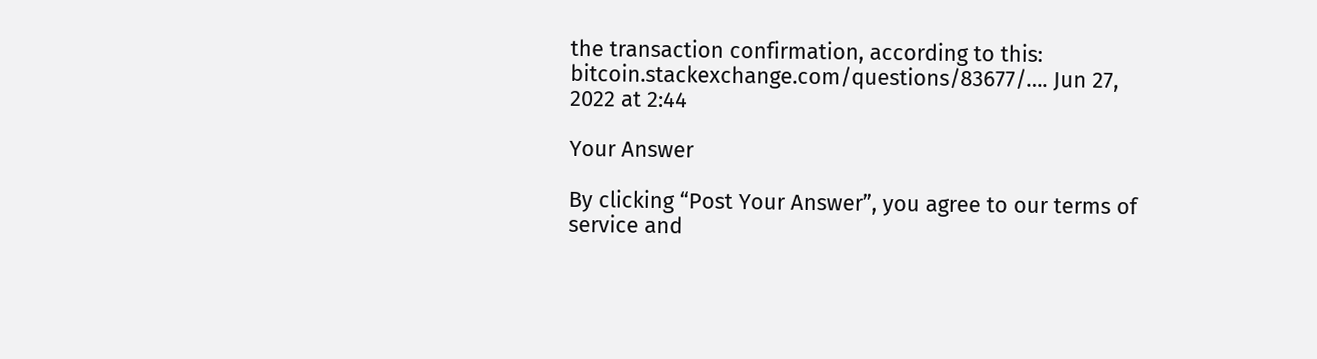the transaction confirmation, according to this: bitcoin.stackexchange.com/questions/83677/…. Jun 27, 2022 at 2:44

Your Answer

By clicking “Post Your Answer”, you agree to our terms of service and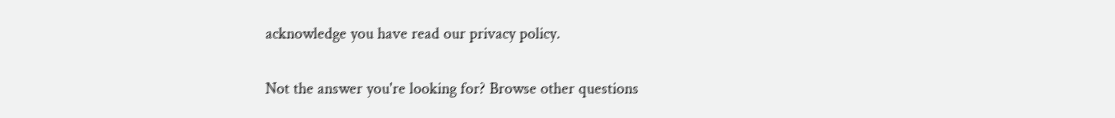acknowledge you have read our privacy policy.

Not the answer you're looking for? Browse other questions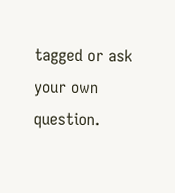tagged or ask your own question.